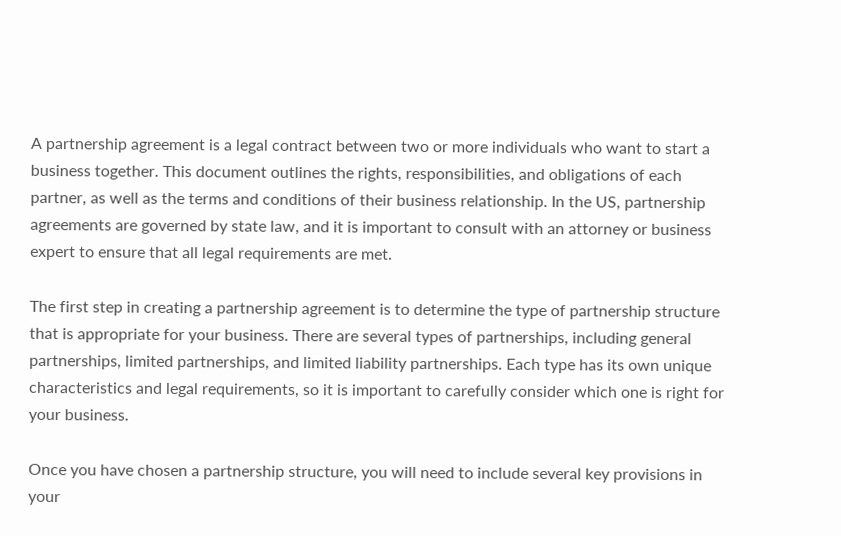A partnership agreement is a legal contract between two or more individuals who want to start a business together. This document outlines the rights, responsibilities, and obligations of each partner, as well as the terms and conditions of their business relationship. In the US, partnership agreements are governed by state law, and it is important to consult with an attorney or business expert to ensure that all legal requirements are met.

The first step in creating a partnership agreement is to determine the type of partnership structure that is appropriate for your business. There are several types of partnerships, including general partnerships, limited partnerships, and limited liability partnerships. Each type has its own unique characteristics and legal requirements, so it is important to carefully consider which one is right for your business.

Once you have chosen a partnership structure, you will need to include several key provisions in your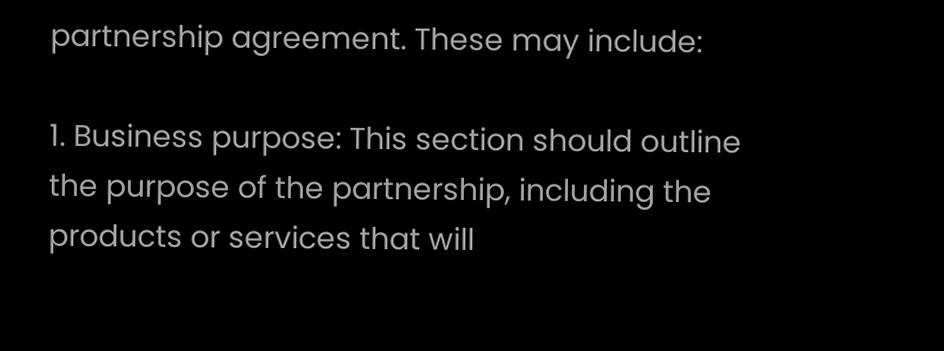partnership agreement. These may include:

1. Business purpose: This section should outline the purpose of the partnership, including the products or services that will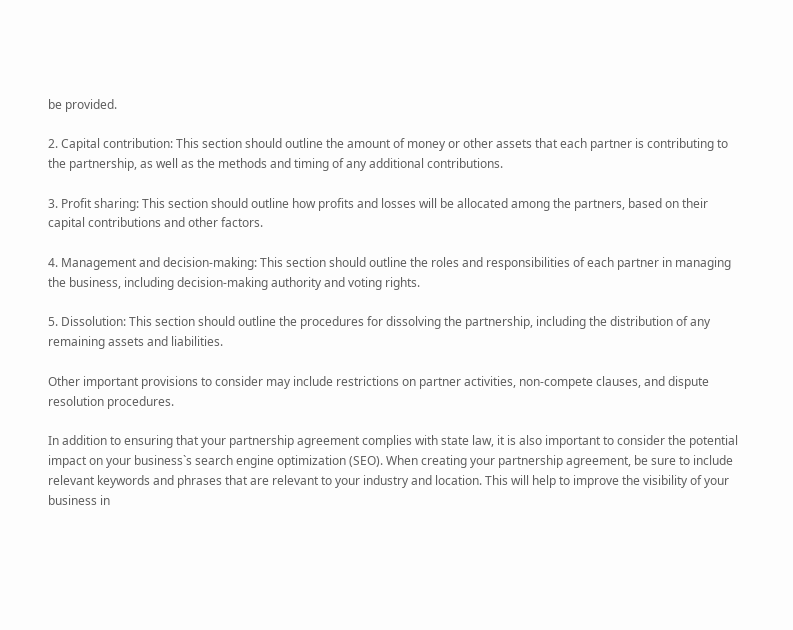be provided.

2. Capital contribution: This section should outline the amount of money or other assets that each partner is contributing to the partnership, as well as the methods and timing of any additional contributions.

3. Profit sharing: This section should outline how profits and losses will be allocated among the partners, based on their capital contributions and other factors.

4. Management and decision-making: This section should outline the roles and responsibilities of each partner in managing the business, including decision-making authority and voting rights.

5. Dissolution: This section should outline the procedures for dissolving the partnership, including the distribution of any remaining assets and liabilities.

Other important provisions to consider may include restrictions on partner activities, non-compete clauses, and dispute resolution procedures.

In addition to ensuring that your partnership agreement complies with state law, it is also important to consider the potential impact on your business`s search engine optimization (SEO). When creating your partnership agreement, be sure to include relevant keywords and phrases that are relevant to your industry and location. This will help to improve the visibility of your business in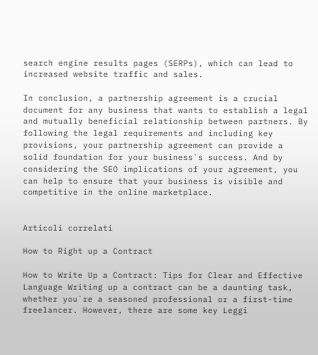search engine results pages (SERPs), which can lead to increased website traffic and sales.

In conclusion, a partnership agreement is a crucial document for any business that wants to establish a legal and mutually beneficial relationship between partners. By following the legal requirements and including key provisions, your partnership agreement can provide a solid foundation for your business`s success. And by considering the SEO implications of your agreement, you can help to ensure that your business is visible and competitive in the online marketplace.


Articoli correlati

How to Right up a Contract

How to Write Up a Contract: Tips for Clear and Effective Language Writing up a contract can be a daunting task, whether you`re a seasoned professional or a first-time freelancer. However, there are some key Leggi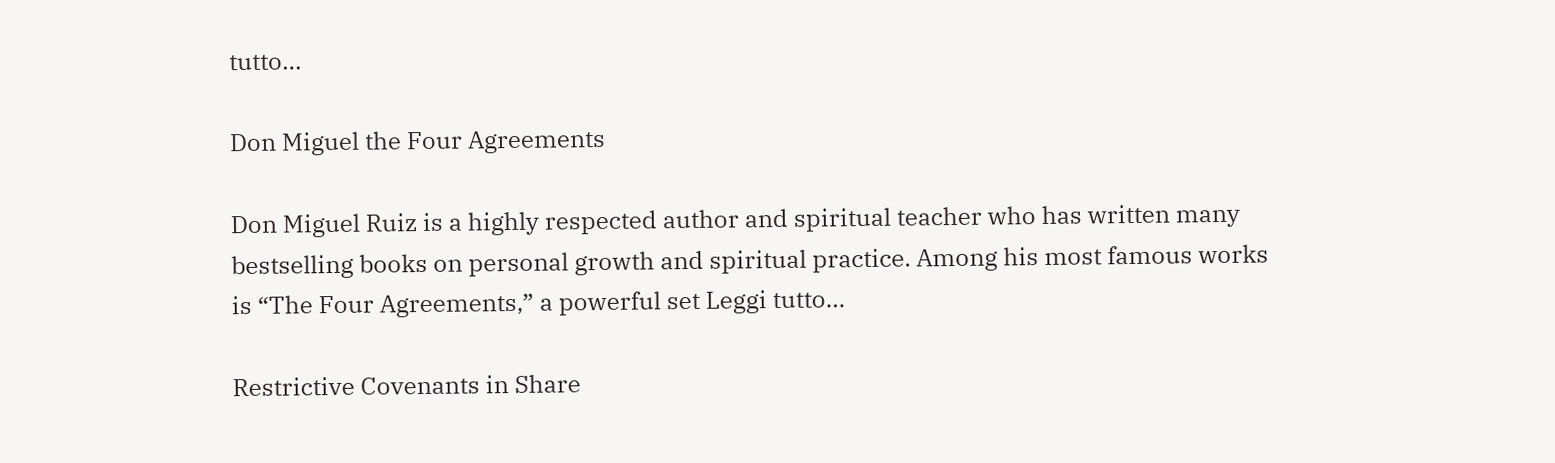tutto…

Don Miguel the Four Agreements

Don Miguel Ruiz is a highly respected author and spiritual teacher who has written many bestselling books on personal growth and spiritual practice. Among his most famous works is “The Four Agreements,” a powerful set Leggi tutto…

Restrictive Covenants in Share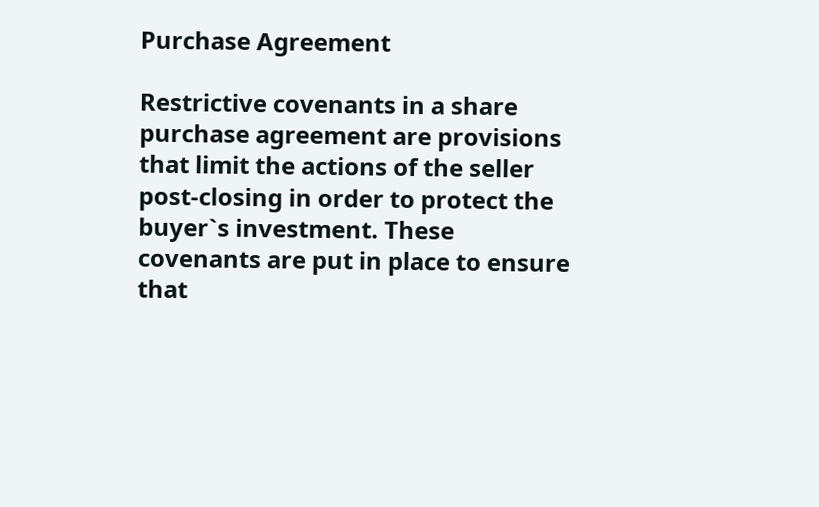Purchase Agreement

Restrictive covenants in a share purchase agreement are provisions that limit the actions of the seller post-closing in order to protect the buyer`s investment. These covenants are put in place to ensure that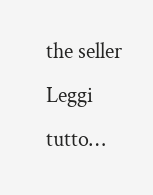the seller Leggi tutto…